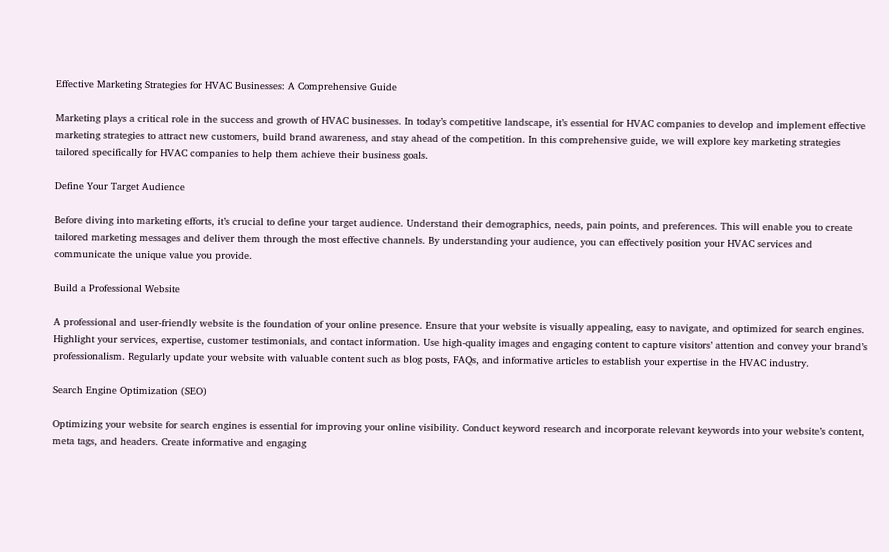Effective Marketing Strategies for HVAC Businesses: A Comprehensive Guide

Marketing plays a critical role in the success and growth of HVAC businesses. In today’s competitive landscape, it’s essential for HVAC companies to develop and implement effective marketing strategies to attract new customers, build brand awareness, and stay ahead of the competition. In this comprehensive guide, we will explore key marketing strategies tailored specifically for HVAC companies to help them achieve their business goals.

Define Your Target Audience

Before diving into marketing efforts, it’s crucial to define your target audience. Understand their demographics, needs, pain points, and preferences. This will enable you to create tailored marketing messages and deliver them through the most effective channels. By understanding your audience, you can effectively position your HVAC services and communicate the unique value you provide.

Build a Professional Website

A professional and user-friendly website is the foundation of your online presence. Ensure that your website is visually appealing, easy to navigate, and optimized for search engines. Highlight your services, expertise, customer testimonials, and contact information. Use high-quality images and engaging content to capture visitors’ attention and convey your brand’s professionalism. Regularly update your website with valuable content such as blog posts, FAQs, and informative articles to establish your expertise in the HVAC industry.

Search Engine Optimization (SEO)

Optimizing your website for search engines is essential for improving your online visibility. Conduct keyword research and incorporate relevant keywords into your website’s content, meta tags, and headers. Create informative and engaging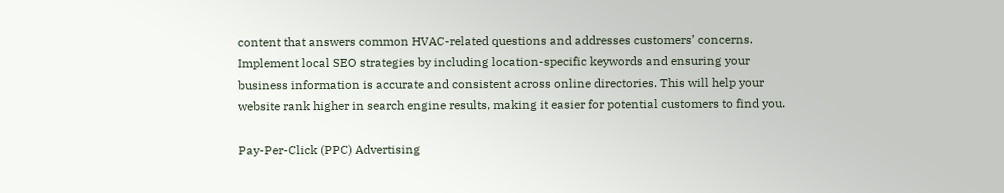content that answers common HVAC-related questions and addresses customers’ concerns. Implement local SEO strategies by including location-specific keywords and ensuring your business information is accurate and consistent across online directories. This will help your website rank higher in search engine results, making it easier for potential customers to find you.

Pay-Per-Click (PPC) Advertising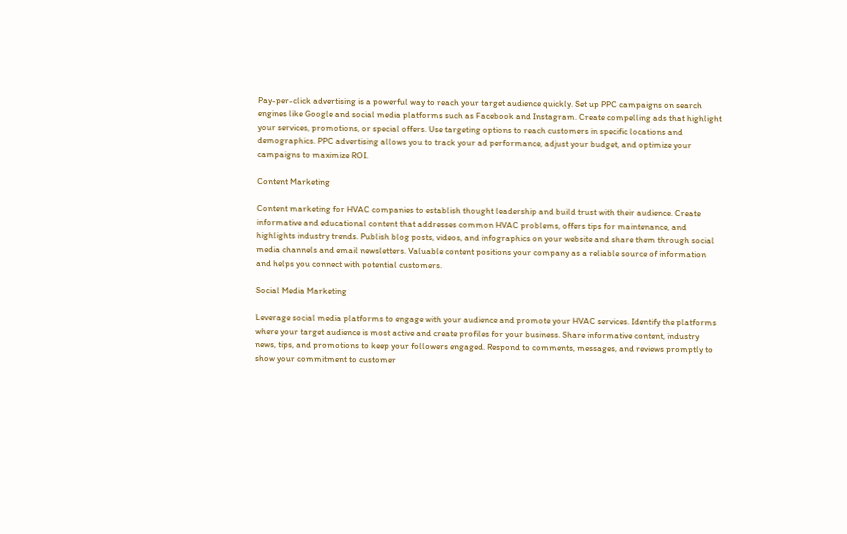Pay-per-click advertising is a powerful way to reach your target audience quickly. Set up PPC campaigns on search engines like Google and social media platforms such as Facebook and Instagram. Create compelling ads that highlight your services, promotions, or special offers. Use targeting options to reach customers in specific locations and demographics. PPC advertising allows you to track your ad performance, adjust your budget, and optimize your campaigns to maximize ROI.

Content Marketing

Content marketing for HVAC companies to establish thought leadership and build trust with their audience. Create informative and educational content that addresses common HVAC problems, offers tips for maintenance, and highlights industry trends. Publish blog posts, videos, and infographics on your website and share them through social media channels and email newsletters. Valuable content positions your company as a reliable source of information and helps you connect with potential customers.

Social Media Marketing

Leverage social media platforms to engage with your audience and promote your HVAC services. Identify the platforms where your target audience is most active and create profiles for your business. Share informative content, industry news, tips, and promotions to keep your followers engaged. Respond to comments, messages, and reviews promptly to show your commitment to customer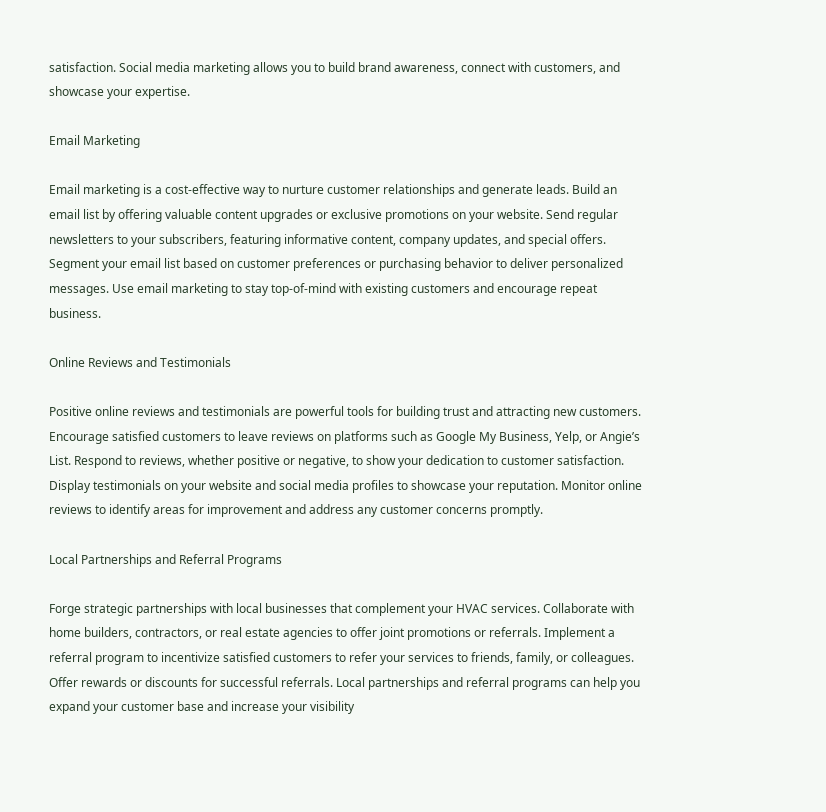satisfaction. Social media marketing allows you to build brand awareness, connect with customers, and showcase your expertise.

Email Marketing

Email marketing is a cost-effective way to nurture customer relationships and generate leads. Build an email list by offering valuable content upgrades or exclusive promotions on your website. Send regular newsletters to your subscribers, featuring informative content, company updates, and special offers. Segment your email list based on customer preferences or purchasing behavior to deliver personalized messages. Use email marketing to stay top-of-mind with existing customers and encourage repeat business.

Online Reviews and Testimonials

Positive online reviews and testimonials are powerful tools for building trust and attracting new customers. Encourage satisfied customers to leave reviews on platforms such as Google My Business, Yelp, or Angie’s List. Respond to reviews, whether positive or negative, to show your dedication to customer satisfaction. Display testimonials on your website and social media profiles to showcase your reputation. Monitor online reviews to identify areas for improvement and address any customer concerns promptly.

Local Partnerships and Referral Programs

Forge strategic partnerships with local businesses that complement your HVAC services. Collaborate with home builders, contractors, or real estate agencies to offer joint promotions or referrals. Implement a referral program to incentivize satisfied customers to refer your services to friends, family, or colleagues. Offer rewards or discounts for successful referrals. Local partnerships and referral programs can help you expand your customer base and increase your visibility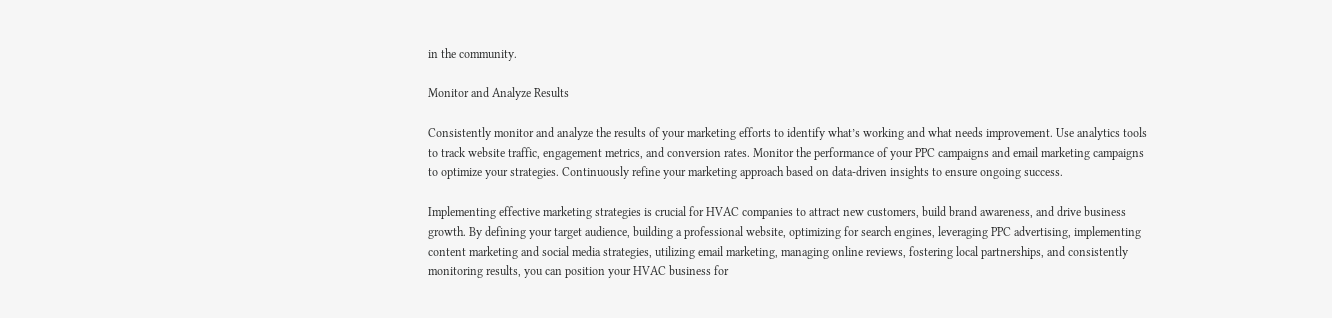in the community.

Monitor and Analyze Results

Consistently monitor and analyze the results of your marketing efforts to identify what’s working and what needs improvement. Use analytics tools to track website traffic, engagement metrics, and conversion rates. Monitor the performance of your PPC campaigns and email marketing campaigns to optimize your strategies. Continuously refine your marketing approach based on data-driven insights to ensure ongoing success.

Implementing effective marketing strategies is crucial for HVAC companies to attract new customers, build brand awareness, and drive business growth. By defining your target audience, building a professional website, optimizing for search engines, leveraging PPC advertising, implementing content marketing and social media strategies, utilizing email marketing, managing online reviews, fostering local partnerships, and consistently monitoring results, you can position your HVAC business for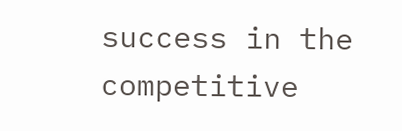success in the competitive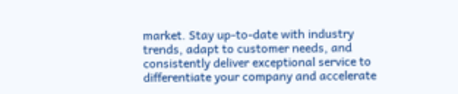market. Stay up-to-date with industry trends, adapt to customer needs, and consistently deliver exceptional service to differentiate your company and accelerate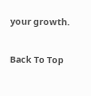your growth.

Back To Top